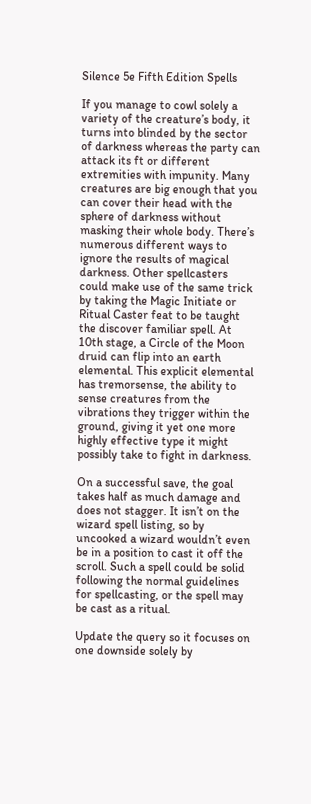Silence 5e Fifth Edition Spells

If you manage to cowl solely a variety of the creature’s body, it turns into blinded by the sector of darkness whereas the party can attack its ft or different extremities with impunity. Many creatures are big enough that you can cover their head with the sphere of darkness without masking their whole body. There’s numerous different ways to ignore the results of magical darkness. Other spellcasters could make use of the same trick by taking the Magic Initiate or Ritual Caster feat to be taught the discover familiar spell. At 10th stage, a Circle of the Moon druid can flip into an earth elemental. This explicit elemental has tremorsense, the ability to sense creatures from the vibrations they trigger within the ground, giving it yet one more highly effective type it might possibly take to fight in darkness.

On a successful save, the goal takes half as much damage and does not stagger. It isn’t on the wizard spell listing, so by uncooked a wizard wouldn’t even be in a position to cast it off the scroll. Such a spell could be solid following the normal guidelines for spellcasting, or the spell may be cast as a ritual.

Update the query so it focuses on one downside solely by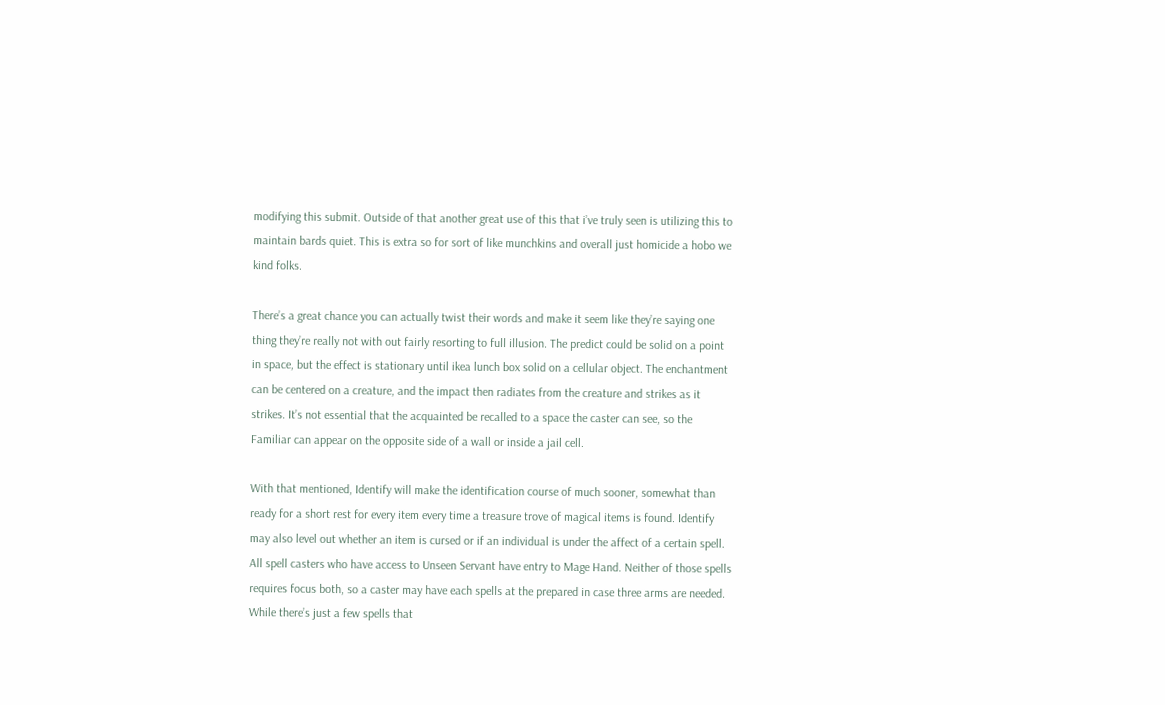modifying this submit. Outside of that another great use of this that i’ve truly seen is utilizing this to maintain bards quiet. This is extra so for sort of like munchkins and overall just homicide a hobo we kind folks.

There’s a great chance you can actually twist their words and make it seem like they’re saying one thing they’re really not with out fairly resorting to full illusion. The predict could be solid on a point in space, but the effect is stationary until ikea lunch box solid on a cellular object. The enchantment can be centered on a creature, and the impact then radiates from the creature and strikes as it strikes. It’s not essential that the acquainted be recalled to a space the caster can see, so the Familiar can appear on the opposite side of a wall or inside a jail cell.

With that mentioned, Identify will make the identification course of much sooner, somewhat than ready for a short rest for every item every time a treasure trove of magical items is found. Identify may also level out whether an item is cursed or if an individual is under the affect of a certain spell. All spell casters who have access to Unseen Servant have entry to Mage Hand. Neither of those spells requires focus both, so a caster may have each spells at the prepared in case three arms are needed. While there’s just a few spells that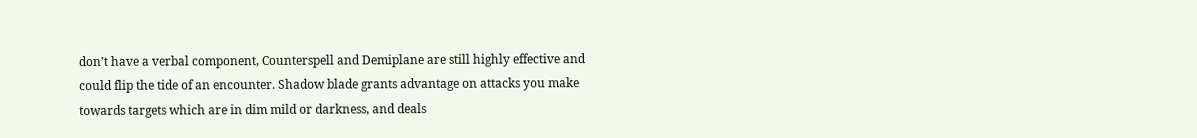don’t have a verbal component, Counterspell and Demiplane are still highly effective and could flip the tide of an encounter. Shadow blade grants advantage on attacks you make towards targets which are in dim mild or darkness, and deals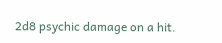2d8 psychic damage on a hit.